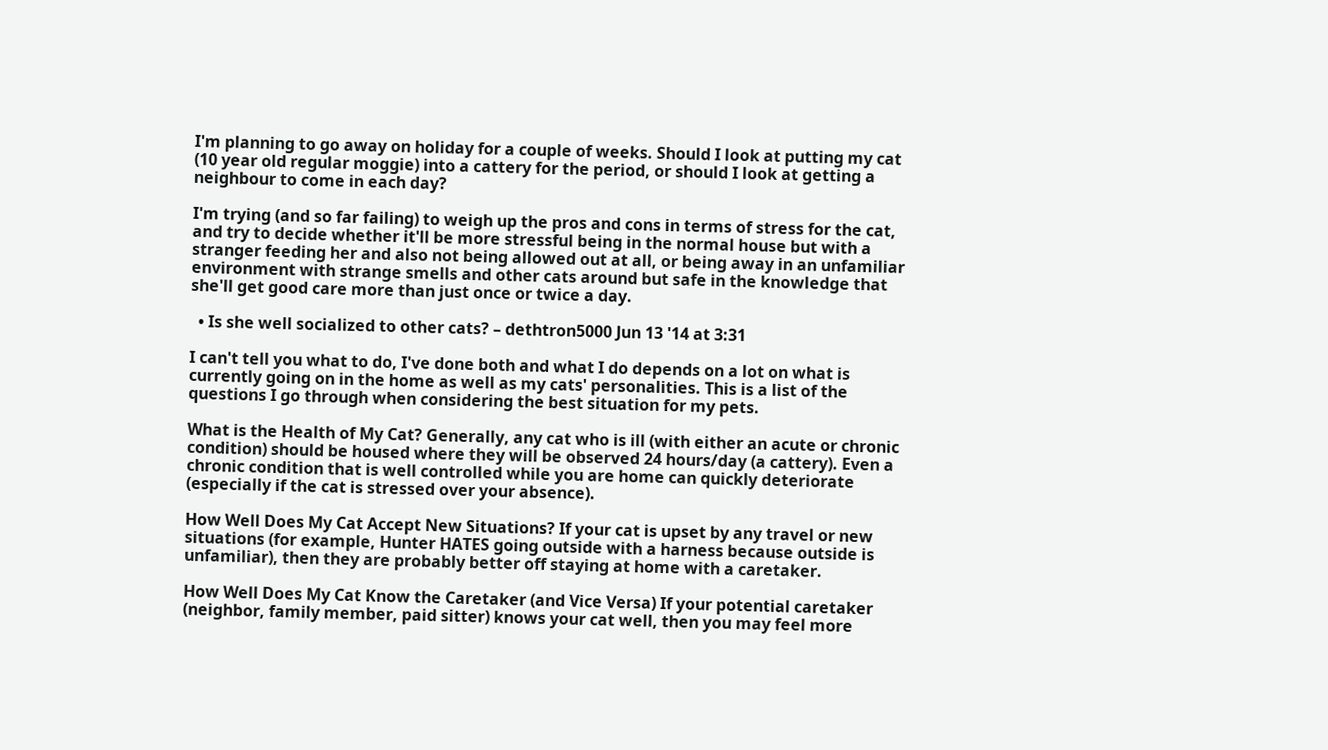I'm planning to go away on holiday for a couple of weeks. Should I look at putting my cat (10 year old regular moggie) into a cattery for the period, or should I look at getting a neighbour to come in each day?

I'm trying (and so far failing) to weigh up the pros and cons in terms of stress for the cat, and try to decide whether it'll be more stressful being in the normal house but with a stranger feeding her and also not being allowed out at all, or being away in an unfamiliar environment with strange smells and other cats around but safe in the knowledge that she'll get good care more than just once or twice a day.

  • Is she well socialized to other cats? – dethtron5000 Jun 13 '14 at 3:31

I can't tell you what to do, I've done both and what I do depends on a lot on what is currently going on in the home as well as my cats' personalities. This is a list of the questions I go through when considering the best situation for my pets.

What is the Health of My Cat? Generally, any cat who is ill (with either an acute or chronic condition) should be housed where they will be observed 24 hours/day (a cattery). Even a chronic condition that is well controlled while you are home can quickly deteriorate (especially if the cat is stressed over your absence).

How Well Does My Cat Accept New Situations? If your cat is upset by any travel or new situations (for example, Hunter HATES going outside with a harness because outside is unfamiliar), then they are probably better off staying at home with a caretaker.

How Well Does My Cat Know the Caretaker (and Vice Versa) If your potential caretaker (neighbor, family member, paid sitter) knows your cat well, then you may feel more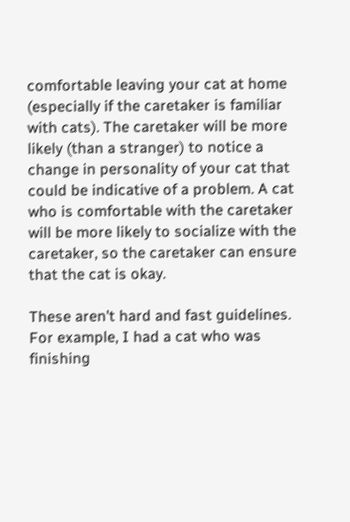comfortable leaving your cat at home (especially if the caretaker is familiar with cats). The caretaker will be more likely (than a stranger) to notice a change in personality of your cat that could be indicative of a problem. A cat who is comfortable with the caretaker will be more likely to socialize with the caretaker, so the caretaker can ensure that the cat is okay.

These aren't hard and fast guidelines. For example, I had a cat who was finishing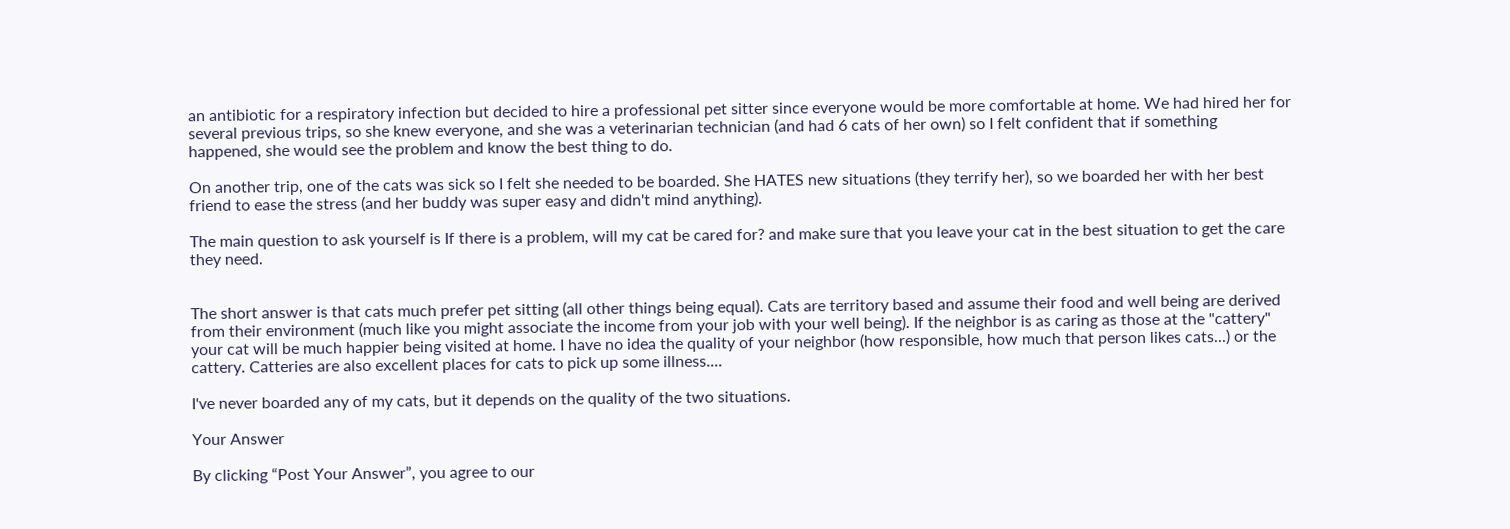an antibiotic for a respiratory infection but decided to hire a professional pet sitter since everyone would be more comfortable at home. We had hired her for several previous trips, so she knew everyone, and she was a veterinarian technician (and had 6 cats of her own) so I felt confident that if something happened, she would see the problem and know the best thing to do.

On another trip, one of the cats was sick so I felt she needed to be boarded. She HATES new situations (they terrify her), so we boarded her with her best friend to ease the stress (and her buddy was super easy and didn't mind anything).

The main question to ask yourself is If there is a problem, will my cat be cared for? and make sure that you leave your cat in the best situation to get the care they need.


The short answer is that cats much prefer pet sitting (all other things being equal). Cats are territory based and assume their food and well being are derived from their environment (much like you might associate the income from your job with your well being). If the neighbor is as caring as those at the "cattery" your cat will be much happier being visited at home. I have no idea the quality of your neighbor (how responsible, how much that person likes cats...) or the cattery. Catteries are also excellent places for cats to pick up some illness....

I've never boarded any of my cats, but it depends on the quality of the two situations.

Your Answer

By clicking “Post Your Answer”, you agree to our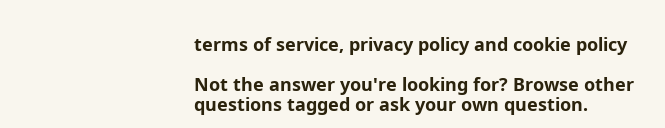terms of service, privacy policy and cookie policy

Not the answer you're looking for? Browse other questions tagged or ask your own question.